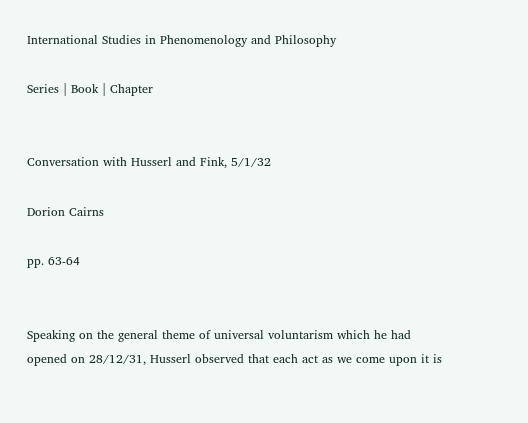International Studies in Phenomenology and Philosophy

Series | Book | Chapter


Conversation with Husserl and Fink, 5/1/32

Dorion Cairns

pp. 63-64


Speaking on the general theme of universal voluntarism which he had opened on 28/12/31, Husserl observed that each act as we come upon it is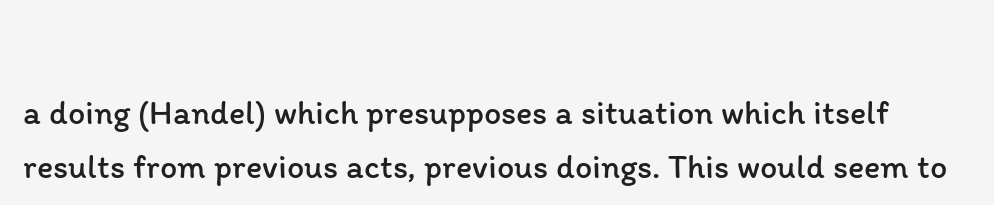a doing (Handel) which presupposes a situation which itself results from previous acts, previous doings. This would seem to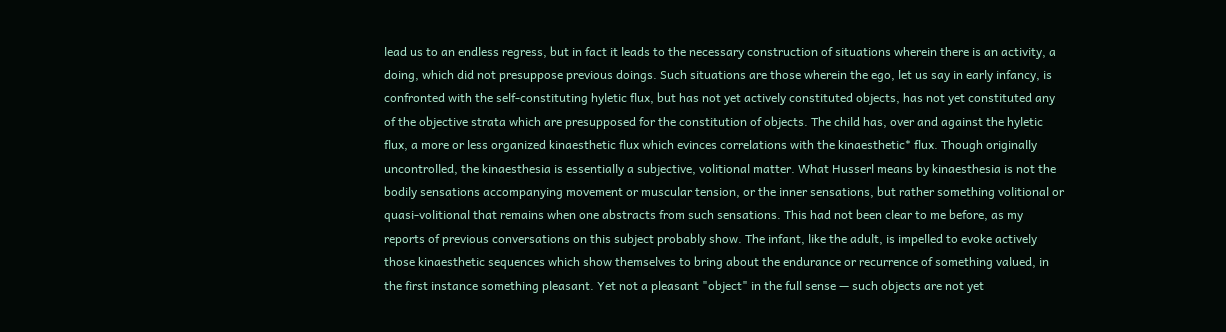lead us to an endless regress, but in fact it leads to the necessary construction of situations wherein there is an activity, a doing, which did not presuppose previous doings. Such situations are those wherein the ego, let us say in early infancy, is confronted with the self-constituting hyletic flux, but has not yet actively constituted objects, has not yet constituted any of the objective strata which are presupposed for the constitution of objects. The child has, over and against the hyletic flux, a more or less organized kinaesthetic flux which evinces correlations with the kinaesthetic* flux. Though originally uncontrolled, the kinaesthesia is essentially a subjective, volitional matter. What Husserl means by kinaesthesia is not the bodily sensations accompanying movement or muscular tension, or the inner sensations, but rather something volitional or quasi-volitional that remains when one abstracts from such sensations. This had not been clear to me before, as my reports of previous conversations on this subject probably show. The infant, like the adult, is impelled to evoke actively those kinaesthetic sequences which show themselves to bring about the endurance or recurrence of something valued, in the first instance something pleasant. Yet not a pleasant "object" in the full sense — such objects are not yet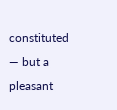constituted — but a pleasant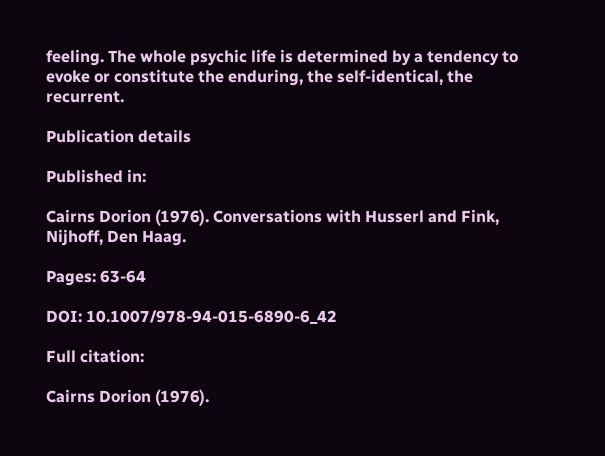feeling. The whole psychic life is determined by a tendency to evoke or constitute the enduring, the self-identical, the recurrent.

Publication details

Published in:

Cairns Dorion (1976). Conversations with Husserl and Fink, Nijhoff, Den Haag.

Pages: 63-64

DOI: 10.1007/978-94-015-6890-6_42

Full citation:

Cairns Dorion (1976).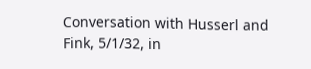Conversation with Husserl and Fink, 5/1/32, in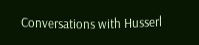Conversations with Husserl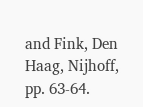and Fink, Den Haag, Nijhoff, pp. 63-64.